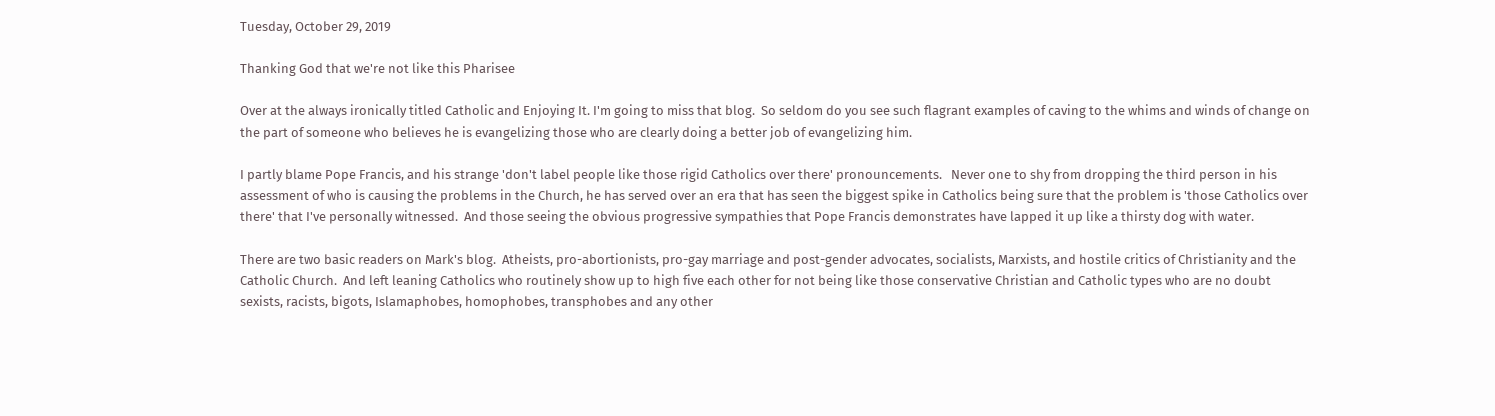Tuesday, October 29, 2019

Thanking God that we're not like this Pharisee

Over at the always ironically titled Catholic and Enjoying It. I'm going to miss that blog.  So seldom do you see such flagrant examples of caving to the whims and winds of change on the part of someone who believes he is evangelizing those who are clearly doing a better job of evangelizing him.

I partly blame Pope Francis, and his strange 'don't label people like those rigid Catholics over there' pronouncements.   Never one to shy from dropping the third person in his assessment of who is causing the problems in the Church, he has served over an era that has seen the biggest spike in Catholics being sure that the problem is 'those Catholics over there' that I've personally witnessed.  And those seeing the obvious progressive sympathies that Pope Francis demonstrates have lapped it up like a thirsty dog with water.

There are two basic readers on Mark's blog.  Atheists, pro-abortionists, pro-gay marriage and post-gender advocates, socialists, Marxists, and hostile critics of Christianity and the Catholic Church.  And left leaning Catholics who routinely show up to high five each other for not being like those conservative Christian and Catholic types who are no doubt sexists, racists, bigots, Islamaphobes, homophobes, transphobes and any other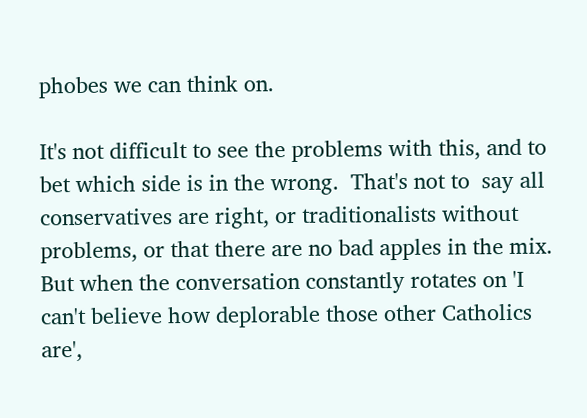phobes we can think on.

It's not difficult to see the problems with this, and to bet which side is in the wrong.  That's not to  say all conservatives are right, or traditionalists without problems, or that there are no bad apples in the mix.  But when the conversation constantly rotates on 'I can't believe how deplorable those other Catholics are',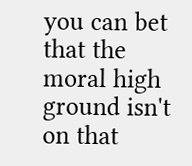you can bet that the moral high ground isn't on that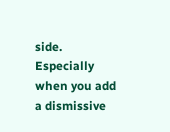side.  Especially when you add a dismissive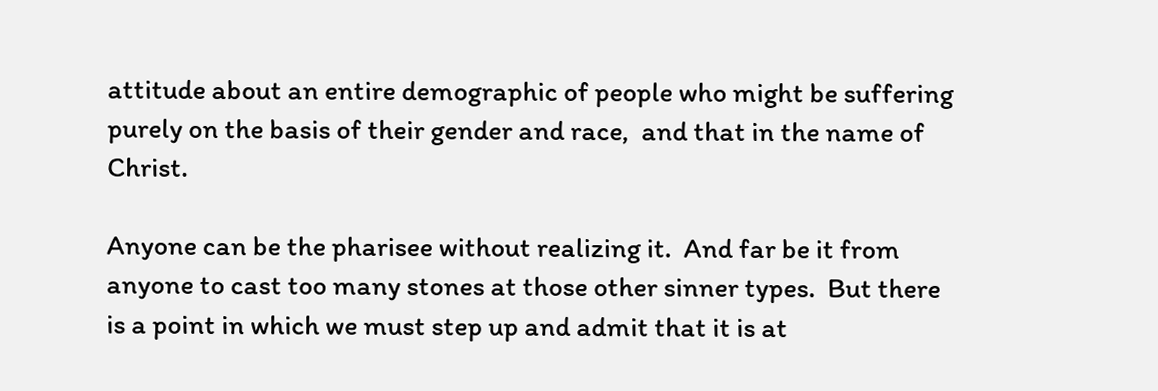attitude about an entire demographic of people who might be suffering purely on the basis of their gender and race,  and that in the name of Christ.

Anyone can be the pharisee without realizing it.  And far be it from anyone to cast too many stones at those other sinner types.  But there is a point in which we must step up and admit that it is at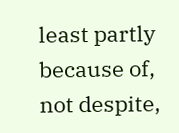least partly because of, not despite,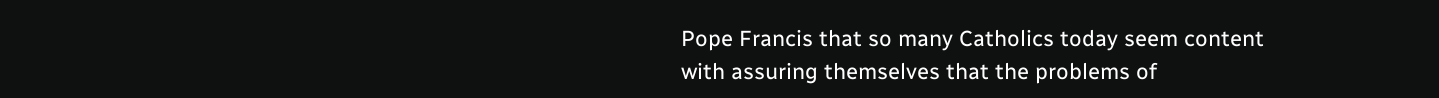Pope Francis that so many Catholics today seem content with assuring themselves that the problems of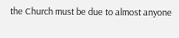the Church must be due to almost anyone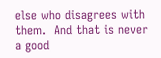else who disagrees with them.  And that is never a good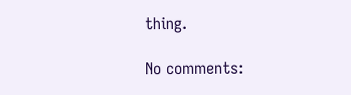thing.

No comments: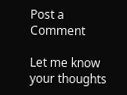Post a Comment

Let me know your thoughts